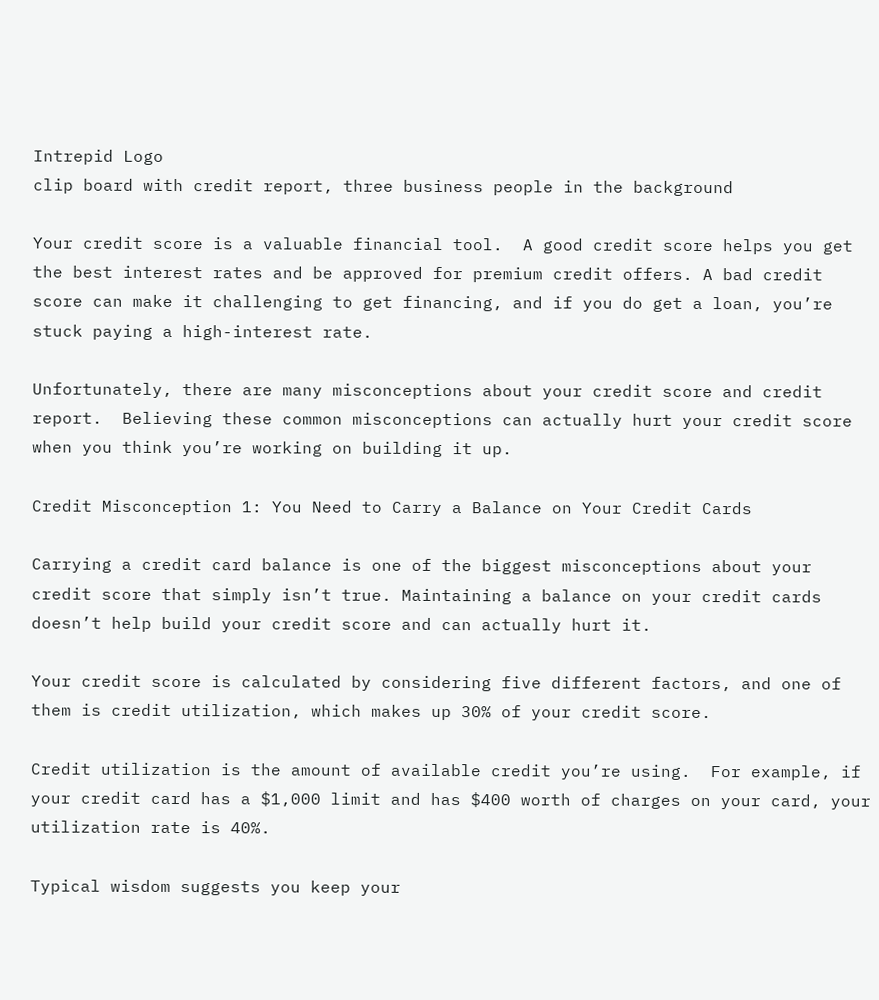Intrepid Logo
clip board with credit report, three business people in the background

Your credit score is a valuable financial tool.  A good credit score helps you get the best interest rates and be approved for premium credit offers. A bad credit score can make it challenging to get financing, and if you do get a loan, you’re stuck paying a high-interest rate.

Unfortunately, there are many misconceptions about your credit score and credit report.  Believing these common misconceptions can actually hurt your credit score when you think you’re working on building it up.

Credit Misconception 1: You Need to Carry a Balance on Your Credit Cards

Carrying a credit card balance is one of the biggest misconceptions about your credit score that simply isn’t true. Maintaining a balance on your credit cards doesn’t help build your credit score and can actually hurt it.

Your credit score is calculated by considering five different factors, and one of them is credit utilization, which makes up 30% of your credit score.

Credit utilization is the amount of available credit you’re using.  For example, if your credit card has a $1,000 limit and has $400 worth of charges on your card, your utilization rate is 40%.

Typical wisdom suggests you keep your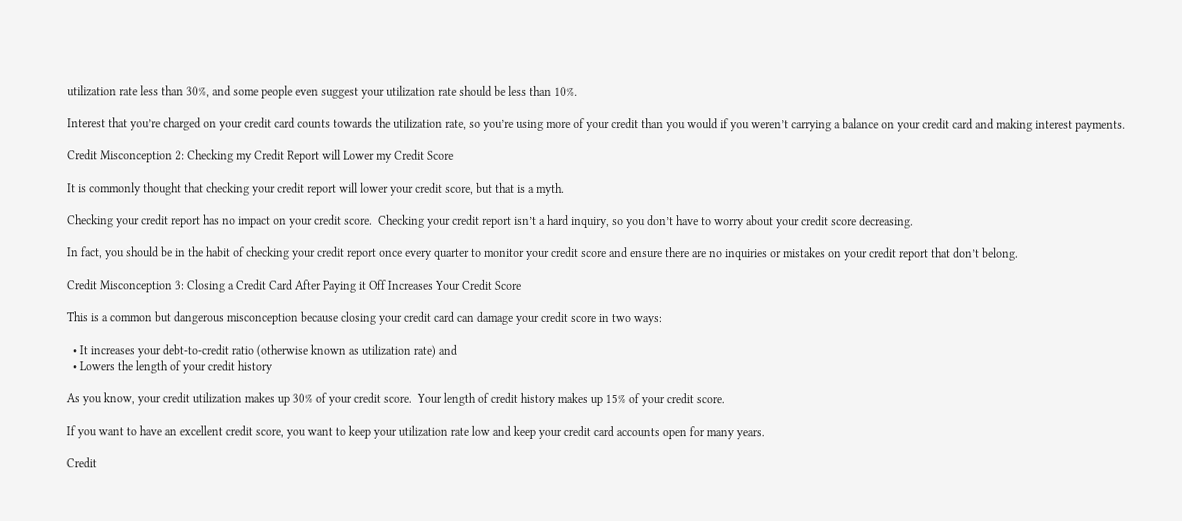utilization rate less than 30%, and some people even suggest your utilization rate should be less than 10%.

Interest that you’re charged on your credit card counts towards the utilization rate, so you’re using more of your credit than you would if you weren’t carrying a balance on your credit card and making interest payments.

Credit Misconception 2: Checking my Credit Report will Lower my Credit Score

It is commonly thought that checking your credit report will lower your credit score, but that is a myth.

Checking your credit report has no impact on your credit score.  Checking your credit report isn’t a hard inquiry, so you don’t have to worry about your credit score decreasing.

In fact, you should be in the habit of checking your credit report once every quarter to monitor your credit score and ensure there are no inquiries or mistakes on your credit report that don’t belong.

Credit Misconception 3: Closing a Credit Card After Paying it Off Increases Your Credit Score

This is a common but dangerous misconception because closing your credit card can damage your credit score in two ways:

  • It increases your debt-to-credit ratio (otherwise known as utilization rate) and
  • Lowers the length of your credit history

As you know, your credit utilization makes up 30% of your credit score.  Your length of credit history makes up 15% of your credit score.

If you want to have an excellent credit score, you want to keep your utilization rate low and keep your credit card accounts open for many years.

Credit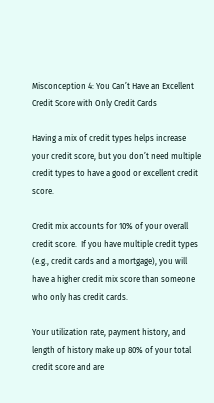Misconception 4: You Can’t Have an Excellent Credit Score with Only Credit Cards

Having a mix of credit types helps increase your credit score, but you don’t need multiple credit types to have a good or excellent credit score.

Credit mix accounts for 10% of your overall credit score.  If you have multiple credit types (e.g., credit cards and a mortgage), you will have a higher credit mix score than someone who only has credit cards.

Your utilization rate, payment history, and length of history make up 80% of your total credit score and are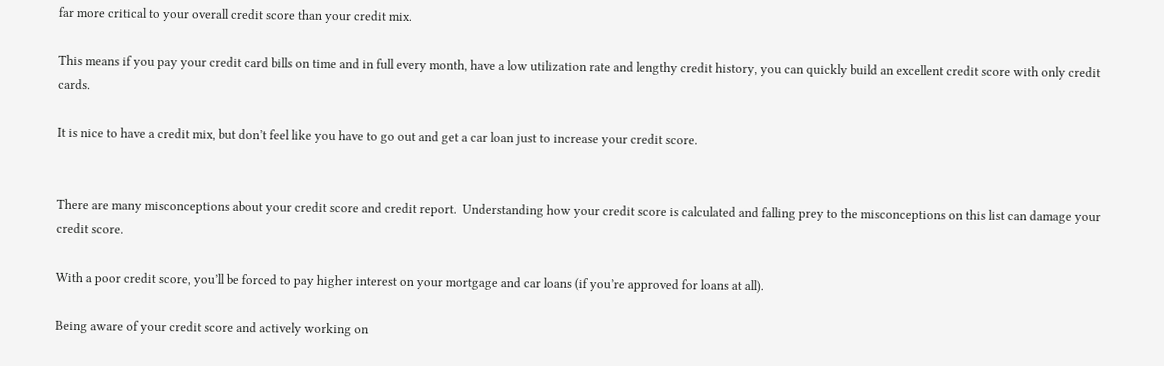far more critical to your overall credit score than your credit mix.

This means if you pay your credit card bills on time and in full every month, have a low utilization rate and lengthy credit history, you can quickly build an excellent credit score with only credit cards.

It is nice to have a credit mix, but don’t feel like you have to go out and get a car loan just to increase your credit score.


There are many misconceptions about your credit score and credit report.  Understanding how your credit score is calculated and falling prey to the misconceptions on this list can damage your credit score.

With a poor credit score, you’ll be forced to pay higher interest on your mortgage and car loans (if you’re approved for loans at all).

Being aware of your credit score and actively working on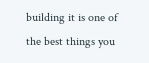building it is one of the best things you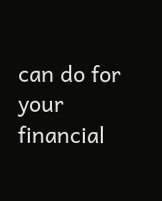can do for your financial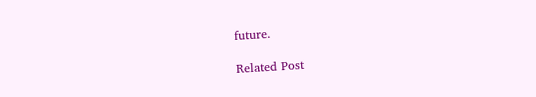future.

Related Post